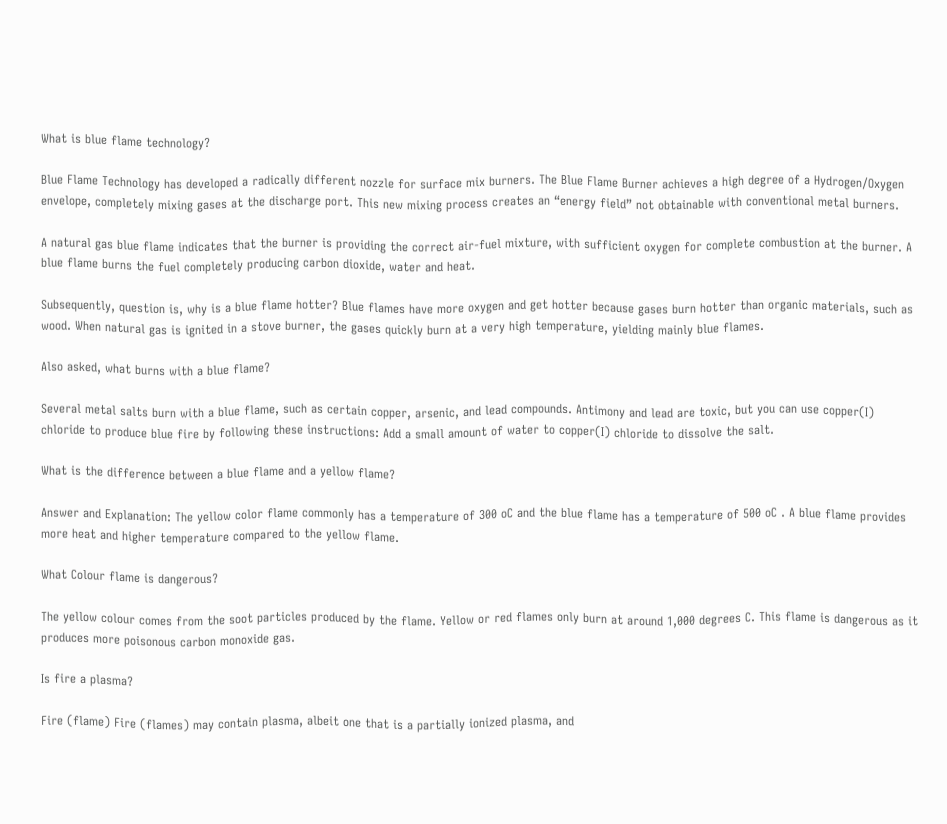What is blue flame technology?

Blue Flame Technology has developed a radically different nozzle for surface mix burners. The Blue Flame Burner achieves a high degree of a Hydrogen/Oxygen envelope, completely mixing gases at the discharge port. This new mixing process creates an “energy field” not obtainable with conventional metal burners.

A natural gas blue flame indicates that the burner is providing the correct air-fuel mixture, with sufficient oxygen for complete combustion at the burner. A blue flame burns the fuel completely producing carbon dioxide, water and heat.

Subsequently, question is, why is a blue flame hotter? Blue flames have more oxygen and get hotter because gases burn hotter than organic materials, such as wood. When natural gas is ignited in a stove burner, the gases quickly burn at a very high temperature, yielding mainly blue flames.

Also asked, what burns with a blue flame?

Several metal salts burn with a blue flame, such as certain copper, arsenic, and lead compounds. Antimony and lead are toxic, but you can use copper(I) chloride to produce blue fire by following these instructions: Add a small amount of water to copper(I) chloride to dissolve the salt.

What is the difference between a blue flame and a yellow flame?

Answer and Explanation: The yellow color flame commonly has a temperature of 300 oC and the blue flame has a temperature of 500 oC . A blue flame provides more heat and higher temperature compared to the yellow flame.

What Colour flame is dangerous?

The yellow colour comes from the soot particles produced by the flame. Yellow or red flames only burn at around 1,000 degrees C. This flame is dangerous as it produces more poisonous carbon monoxide gas.

Is fire a plasma?

Fire (flame) Fire (flames) may contain plasma, albeit one that is a partially ionized plasma, and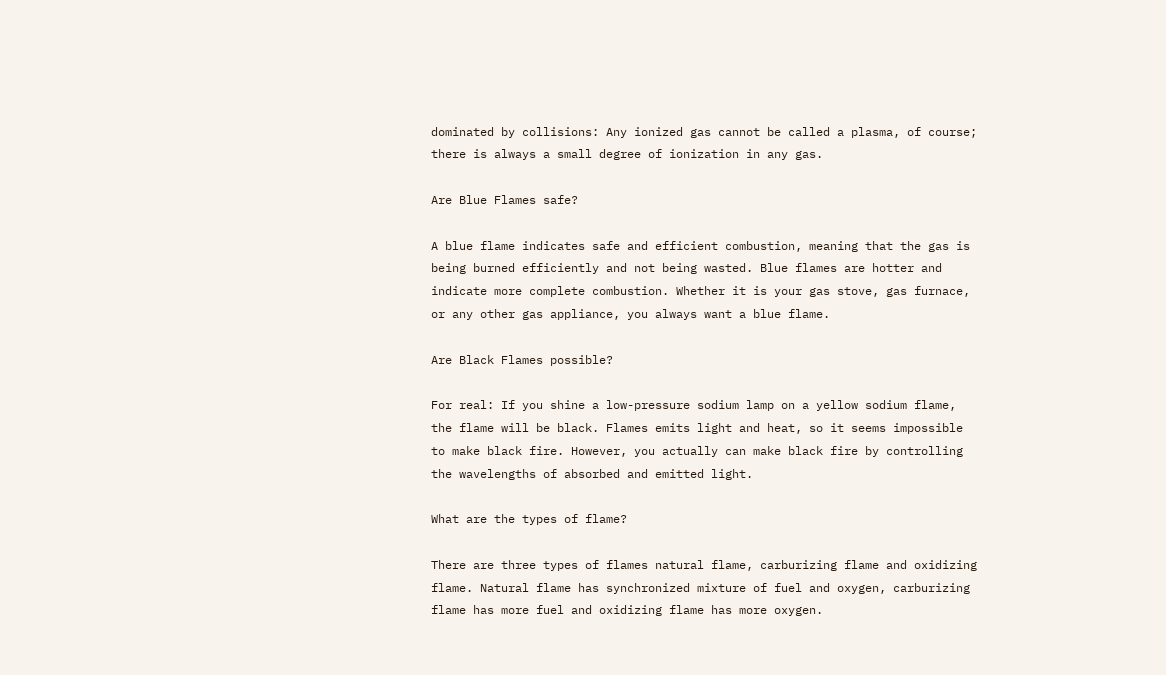dominated by collisions: Any ionized gas cannot be called a plasma, of course; there is always a small degree of ionization in any gas.

Are Blue Flames safe?

A blue flame indicates safe and efficient combustion, meaning that the gas is being burned efficiently and not being wasted. Blue flames are hotter and indicate more complete combustion. Whether it is your gas stove, gas furnace, or any other gas appliance, you always want a blue flame.

Are Black Flames possible?

For real: If you shine a low-pressure sodium lamp on a yellow sodium flame, the flame will be black. Flames emits light and heat, so it seems impossible to make black fire. However, you actually can make black fire by controlling the wavelengths of absorbed and emitted light.

What are the types of flame?

There are three types of flames natural flame, carburizing flame and oxidizing flame. Natural flame has synchronized mixture of fuel and oxygen, carburizing flame has more fuel and oxidizing flame has more oxygen.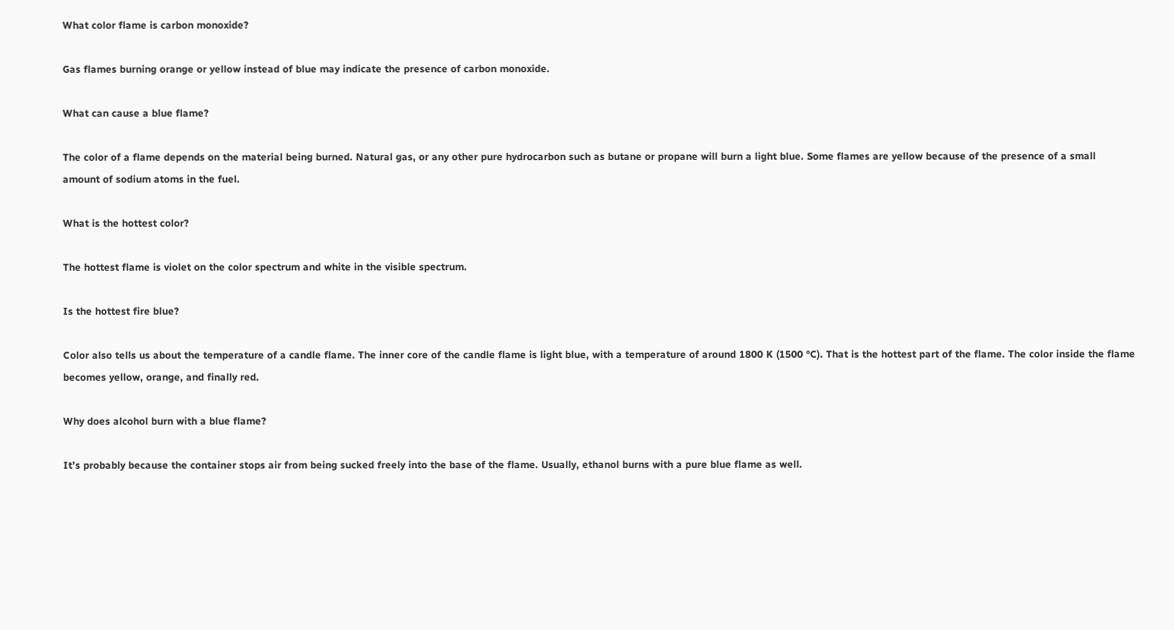What color flame is carbon monoxide?

Gas flames burning orange or yellow instead of blue may indicate the presence of carbon monoxide.

What can cause a blue flame?

The color of a flame depends on the material being burned. Natural gas, or any other pure hydrocarbon such as butane or propane will burn a light blue. Some flames are yellow because of the presence of a small amount of sodium atoms in the fuel.

What is the hottest color?

The hottest flame is violet on the color spectrum and white in the visible spectrum.

Is the hottest fire blue?

Color also tells us about the temperature of a candle flame. The inner core of the candle flame is light blue, with a temperature of around 1800 K (1500 °C). That is the hottest part of the flame. The color inside the flame becomes yellow, orange, and finally red.

Why does alcohol burn with a blue flame?

It’s probably because the container stops air from being sucked freely into the base of the flame. Usually, ethanol burns with a pure blue flame as well.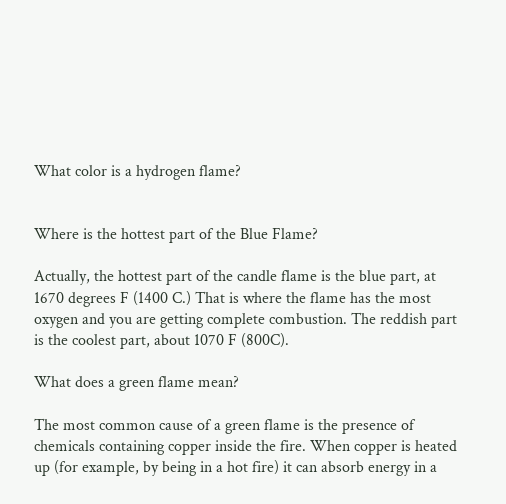What color is a hydrogen flame?


Where is the hottest part of the Blue Flame?

Actually, the hottest part of the candle flame is the blue part, at 1670 degrees F (1400 C.) That is where the flame has the most oxygen and you are getting complete combustion. The reddish part is the coolest part, about 1070 F (800C).

What does a green flame mean?

The most common cause of a green flame is the presence of chemicals containing copper inside the fire. When copper is heated up (for example, by being in a hot fire) it can absorb energy in a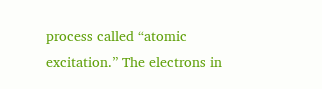process called “atomic excitation.” The electrons in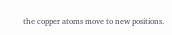the copper atoms move to new positions.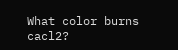What color burns cacl2?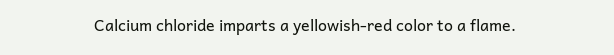Calcium chloride imparts a yellowish-red color to a flame.